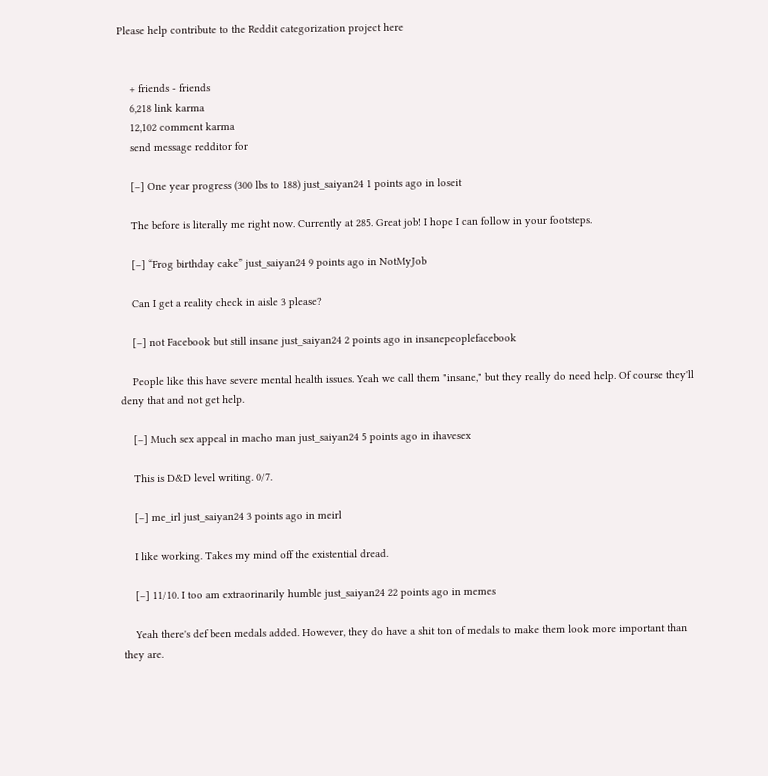Please help contribute to the Reddit categorization project here


    + friends - friends
    6,218 link karma
    12,102 comment karma
    send message redditor for

    [–] One year progress (300 lbs to 188) just_saiyan24 1 points ago in loseit

    The before is literally me right now. Currently at 285. Great job! I hope I can follow in your footsteps.

    [–] “Frog birthday cake” just_saiyan24 9 points ago in NotMyJob

    Can I get a reality check in aisle 3 please?

    [–] not Facebook but still insane just_saiyan24 2 points ago in insanepeoplefacebook

    People like this have severe mental health issues. Yeah we call them "insane," but they really do need help. Of course they'll deny that and not get help.

    [–] Much sex appeal in macho man just_saiyan24 5 points ago in ihavesex

    This is D&D level writing. 0/7.

    [–] me_irl just_saiyan24 3 points ago in meirl

    I like working. Takes my mind off the existential dread.

    [–] 11/10. I too am extraorinarily humble just_saiyan24 22 points ago in memes

    Yeah there's def been medals added. However, they do have a shit ton of medals to make them look more important than they are.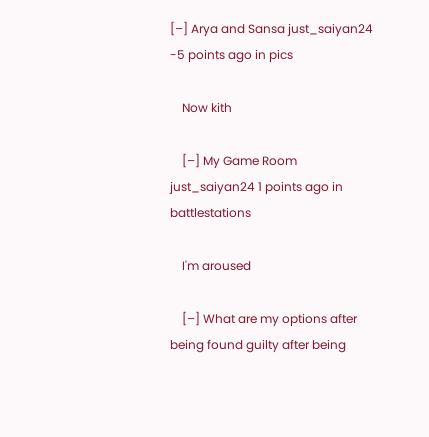[–] Arya and Sansa just_saiyan24 -5 points ago in pics

    Now kith

    [–] My Game Room just_saiyan24 1 points ago in battlestations

    I'm aroused

    [–] What are my options after being found guilty after being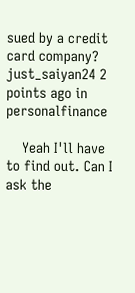sued by a credit card company? just_saiyan24 2 points ago in personalfinance

    Yeah I'll have to find out. Can I ask the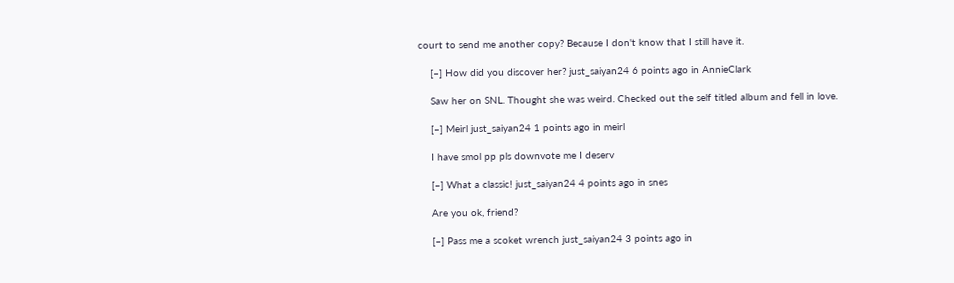court to send me another copy? Because I don't know that I still have it.

    [–] How did you discover her? just_saiyan24 6 points ago in AnnieClark

    Saw her on SNL. Thought she was weird. Checked out the self titled album and fell in love.

    [–] Meirl just_saiyan24 1 points ago in meirl

    I have smol pp pls downvote me I deserv

    [–] What a classic! just_saiyan24 4 points ago in snes

    Are you ok, friend?

    [–] Pass me a scoket wrench just_saiyan24 3 points ago in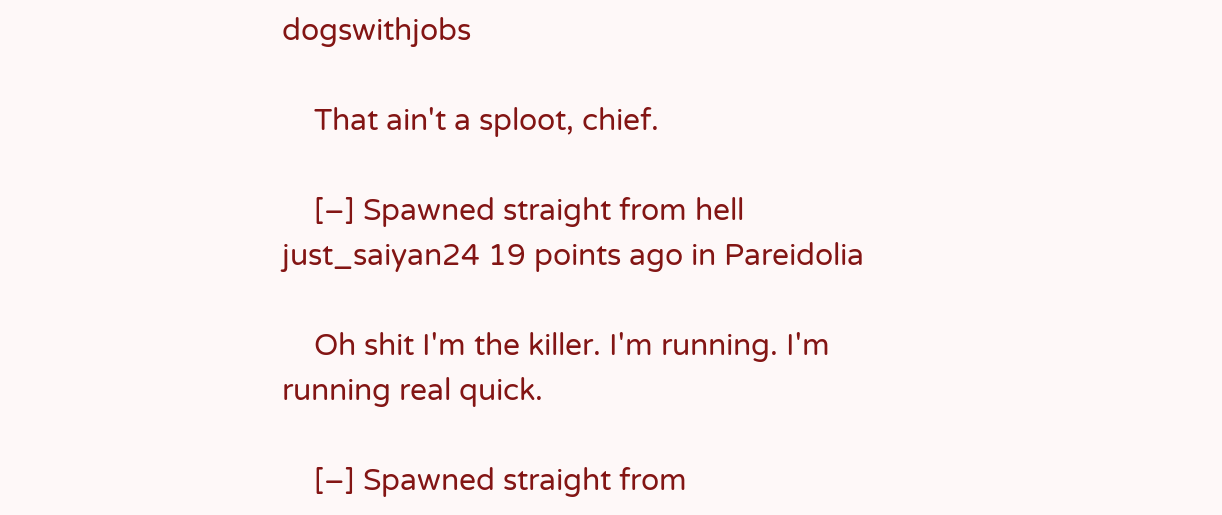dogswithjobs

    That ain't a sploot, chief.

    [–] Spawned straight from hell just_saiyan24 19 points ago in Pareidolia

    Oh shit I'm the killer. I'm running. I'm running real quick.

    [–] Spawned straight from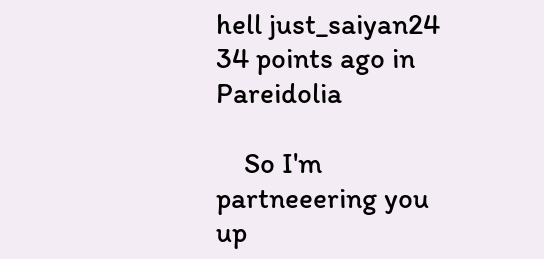hell just_saiyan24 34 points ago in Pareidolia

    So I'm partneeering you up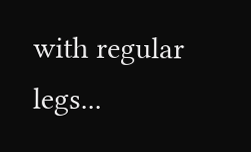with regular legs...